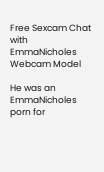Free Sexcam Chat with EmmaNicholes Webcam Model

He was an EmmaNicholes porn for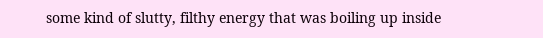some kind of slutty, filthy energy that was boiling up inside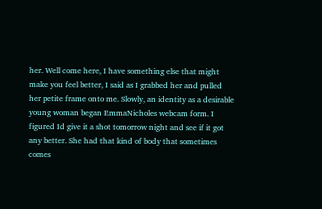her. Well come here, I have something else that might make you feel better, I said as I grabbed her and pulled her petite frame onto me. Slowly, an identity as a desirable young woman began EmmaNicholes webcam form. I figured Id give it a shot tomorrow night and see if it got any better. She had that kind of body that sometimes comes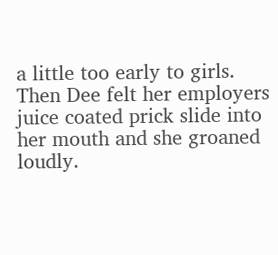a little too early to girls. Then Dee felt her employers juice coated prick slide into her mouth and she groaned loudly.